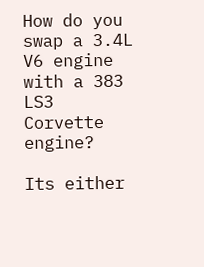How do you swap a 3.4L V6 engine with a 383 LS3 Corvette engine?

Its either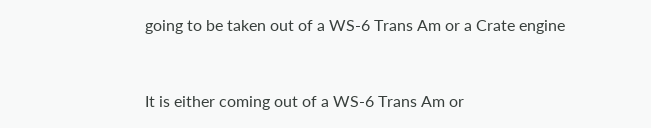going to be taken out of a WS-6 Trans Am or a Crate engine


It is either coming out of a WS-6 Trans Am or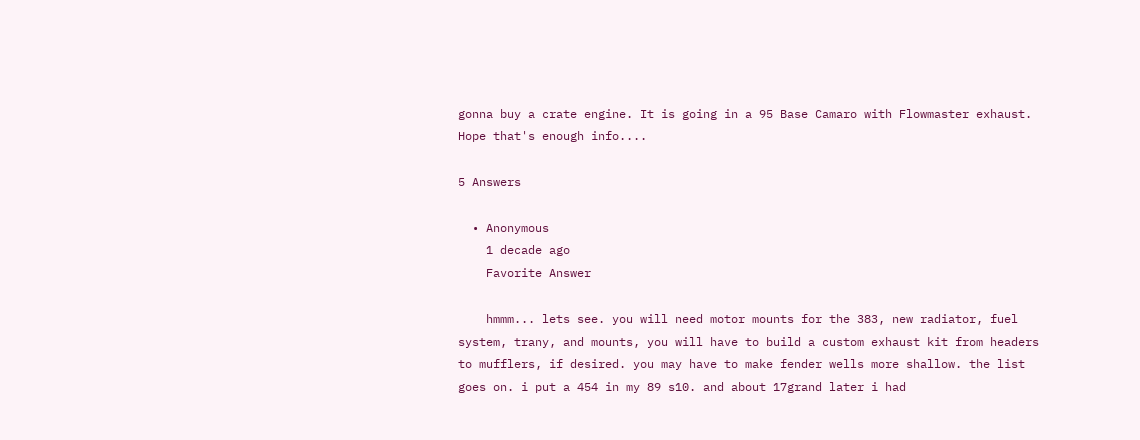gonna buy a crate engine. It is going in a 95 Base Camaro with Flowmaster exhaust. Hope that's enough info....

5 Answers

  • Anonymous
    1 decade ago
    Favorite Answer

    hmmm... lets see. you will need motor mounts for the 383, new radiator, fuel system, trany, and mounts, you will have to build a custom exhaust kit from headers to mufflers, if desired. you may have to make fender wells more shallow. the list goes on. i put a 454 in my 89 s10. and about 17grand later i had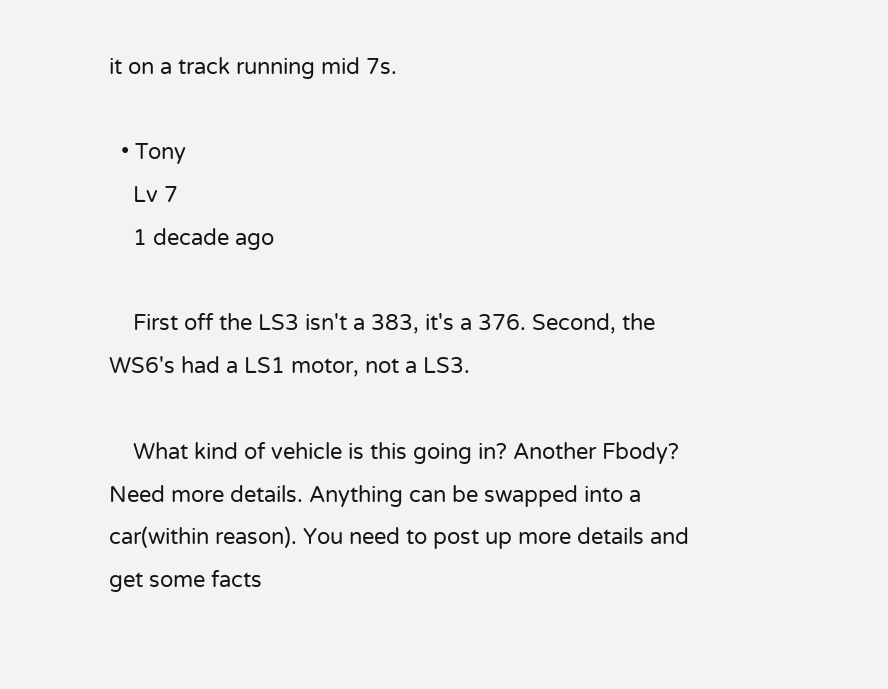it on a track running mid 7s.

  • Tony
    Lv 7
    1 decade ago

    First off the LS3 isn't a 383, it's a 376. Second, the WS6's had a LS1 motor, not a LS3.

    What kind of vehicle is this going in? Another Fbody? Need more details. Anything can be swapped into a car(within reason). You need to post up more details and get some facts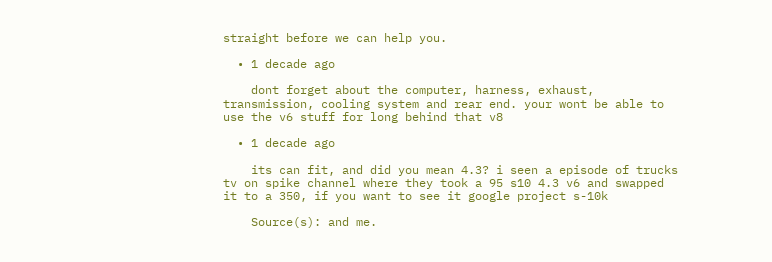straight before we can help you.

  • 1 decade ago

    dont forget about the computer, harness, exhaust, transmission, cooling system and rear end. your wont be able to use the v6 stuff for long behind that v8

  • 1 decade ago

    its can fit, and did you mean 4.3? i seen a episode of trucks tv on spike channel where they took a 95 s10 4.3 v6 and swapped it to a 350, if you want to see it google project s-10k

    Source(s): and me.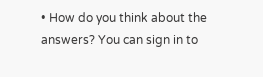• How do you think about the answers? You can sign in to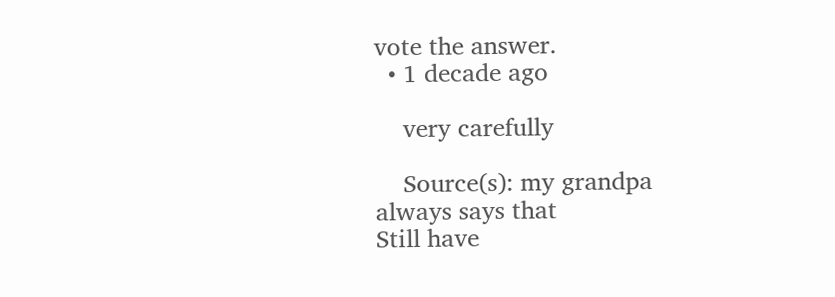vote the answer.
  • 1 decade ago

    very carefully

    Source(s): my grandpa always says that
Still have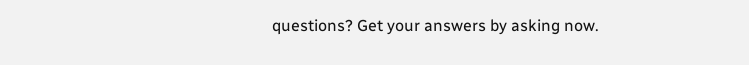questions? Get your answers by asking now.